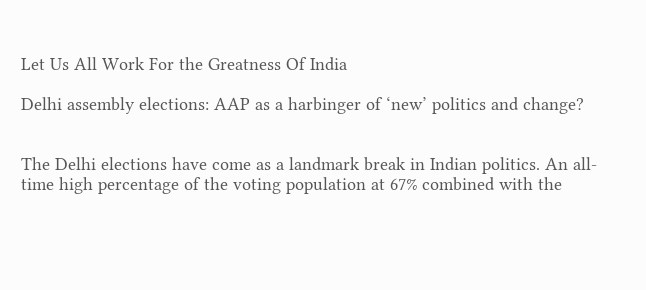Let Us All Work For the Greatness Of India

Delhi assembly elections: AAP as a harbinger of ‘new’ politics and change?


The Delhi elections have come as a landmark break in Indian politics. An all-time high percentage of the voting population at 67% combined with the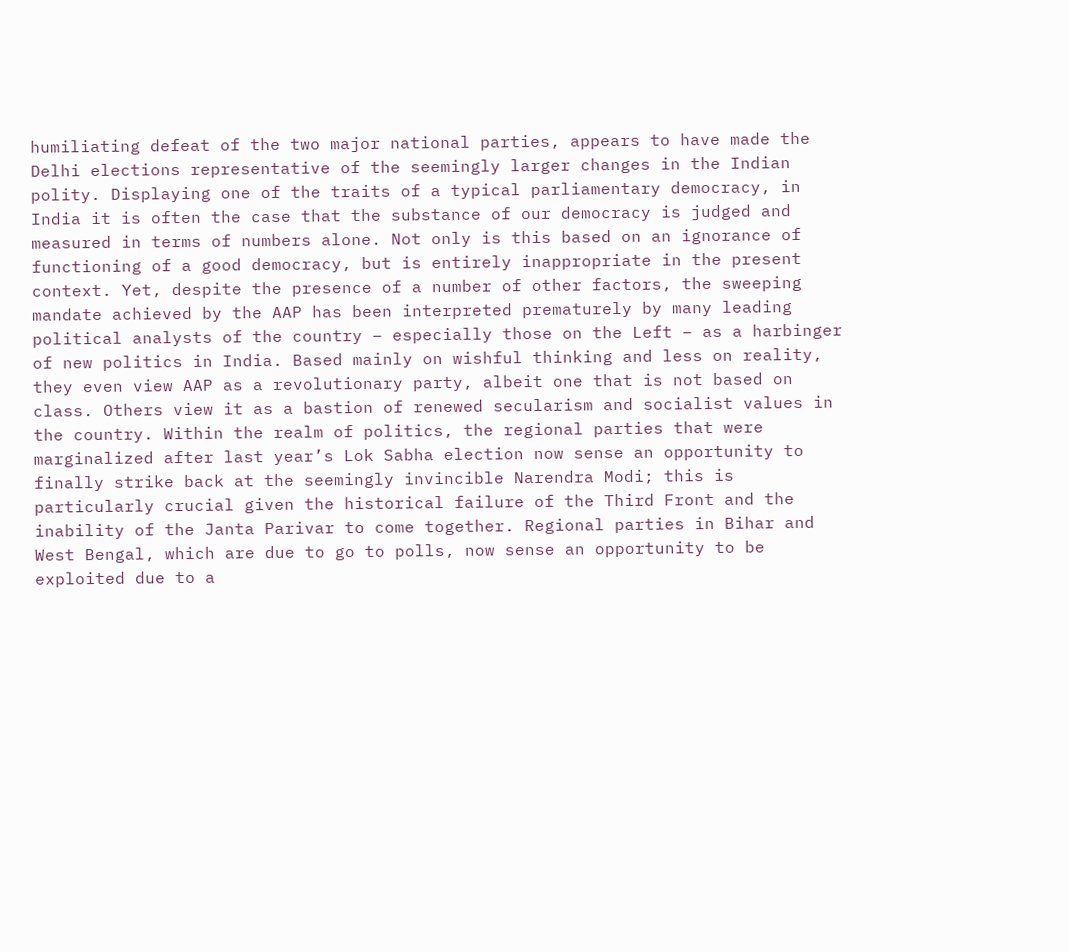humiliating defeat of the two major national parties, appears to have made the Delhi elections representative of the seemingly larger changes in the Indian polity. Displaying one of the traits of a typical parliamentary democracy, in India it is often the case that the substance of our democracy is judged and measured in terms of numbers alone. Not only is this based on an ignorance of functioning of a good democracy, but is entirely inappropriate in the present context. Yet, despite the presence of a number of other factors, the sweeping mandate achieved by the AAP has been interpreted prematurely by many leading political analysts of the country – especially those on the Left – as a harbinger of new politics in India. Based mainly on wishful thinking and less on reality, they even view AAP as a revolutionary party, albeit one that is not based on class. Others view it as a bastion of renewed secularism and socialist values in the country. Within the realm of politics, the regional parties that were marginalized after last year’s Lok Sabha election now sense an opportunity to finally strike back at the seemingly invincible Narendra Modi; this is particularly crucial given the historical failure of the Third Front and the inability of the Janta Parivar to come together. Regional parties in Bihar and West Bengal, which are due to go to polls, now sense an opportunity to be exploited due to a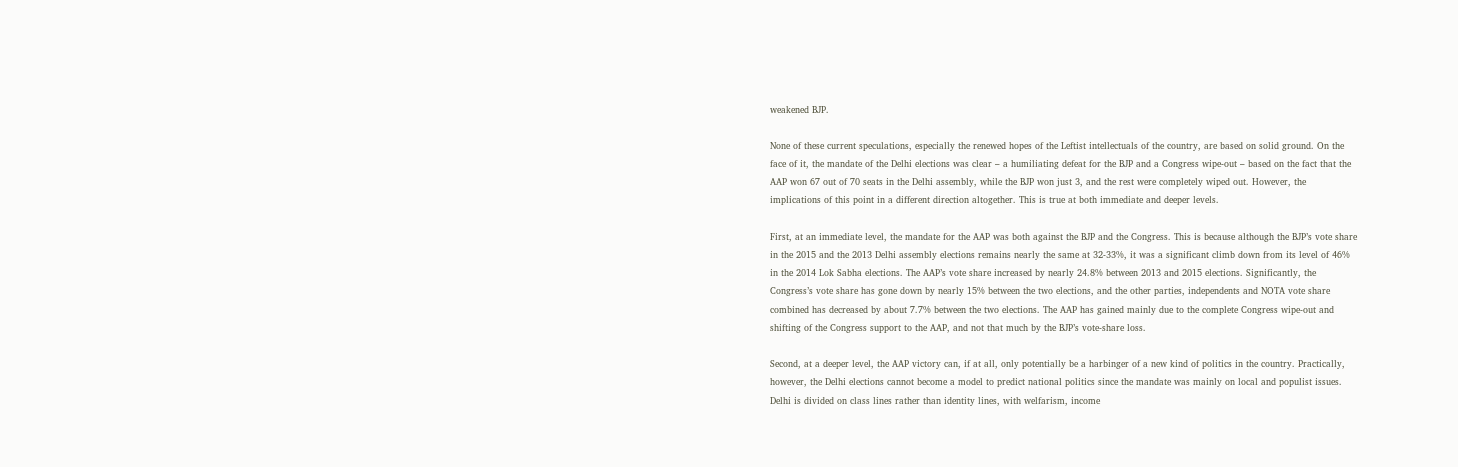weakened BJP.

None of these current speculations, especially the renewed hopes of the Leftist intellectuals of the country, are based on solid ground. On the face of it, the mandate of the Delhi elections was clear – a humiliating defeat for the BJP and a Congress wipe-out – based on the fact that the AAP won 67 out of 70 seats in the Delhi assembly, while the BJP won just 3, and the rest were completely wiped out. However, the implications of this point in a different direction altogether. This is true at both immediate and deeper levels.

First, at an immediate level, the mandate for the AAP was both against the BJP and the Congress. This is because although the BJP’s vote share in the 2015 and the 2013 Delhi assembly elections remains nearly the same at 32-33%, it was a significant climb down from its level of 46% in the 2014 Lok Sabha elections. The AAP’s vote share increased by nearly 24.8% between 2013 and 2015 elections. Significantly, the Congress’s vote share has gone down by nearly 15% between the two elections, and the other parties, independents and NOTA vote share combined has decreased by about 7.7% between the two elections. The AAP has gained mainly due to the complete Congress wipe-out and shifting of the Congress support to the AAP, and not that much by the BJP’s vote-share loss.

Second, at a deeper level, the AAP victory can, if at all, only potentially be a harbinger of a new kind of politics in the country. Practically, however, the Delhi elections cannot become a model to predict national politics since the mandate was mainly on local and populist issues. Delhi is divided on class lines rather than identity lines, with welfarism, income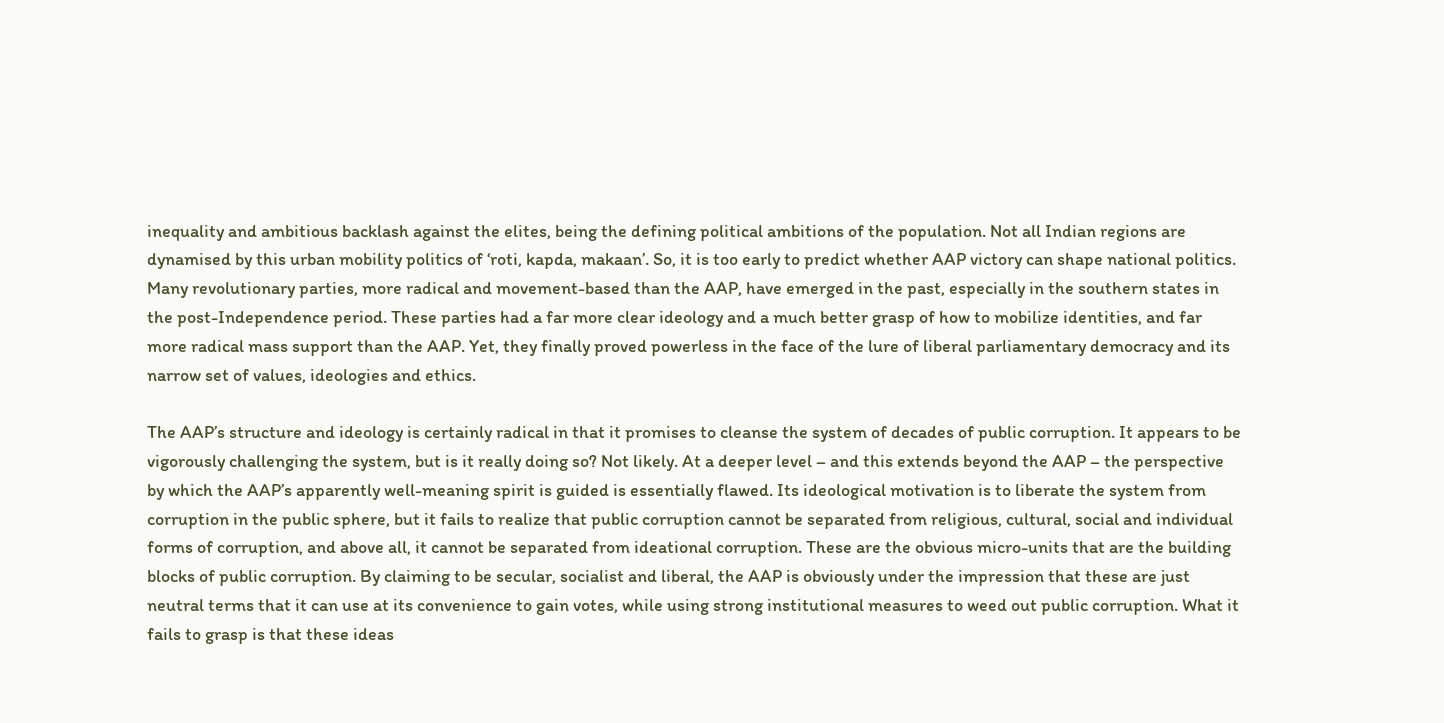inequality and ambitious backlash against the elites, being the defining political ambitions of the population. Not all Indian regions are dynamised by this urban mobility politics of ‘roti, kapda, makaan’. So, it is too early to predict whether AAP victory can shape national politics. Many revolutionary parties, more radical and movement-based than the AAP, have emerged in the past, especially in the southern states in the post-Independence period. These parties had a far more clear ideology and a much better grasp of how to mobilize identities, and far more radical mass support than the AAP. Yet, they finally proved powerless in the face of the lure of liberal parliamentary democracy and its narrow set of values, ideologies and ethics.

The AAP’s structure and ideology is certainly radical in that it promises to cleanse the system of decades of public corruption. It appears to be vigorously challenging the system, but is it really doing so? Not likely. At a deeper level – and this extends beyond the AAP – the perspective by which the AAP’s apparently well-meaning spirit is guided is essentially flawed. Its ideological motivation is to liberate the system from corruption in the public sphere, but it fails to realize that public corruption cannot be separated from religious, cultural, social and individual forms of corruption, and above all, it cannot be separated from ideational corruption. These are the obvious micro-units that are the building blocks of public corruption. By claiming to be secular, socialist and liberal, the AAP is obviously under the impression that these are just neutral terms that it can use at its convenience to gain votes, while using strong institutional measures to weed out public corruption. What it fails to grasp is that these ideas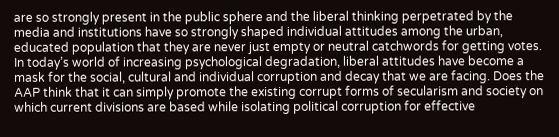are so strongly present in the public sphere and the liberal thinking perpetrated by the media and institutions have so strongly shaped individual attitudes among the urban, educated population that they are never just empty or neutral catchwords for getting votes. In today’s world of increasing psychological degradation, liberal attitudes have become a mask for the social, cultural and individual corruption and decay that we are facing. Does the AAP think that it can simply promote the existing corrupt forms of secularism and society on which current divisions are based while isolating political corruption for effective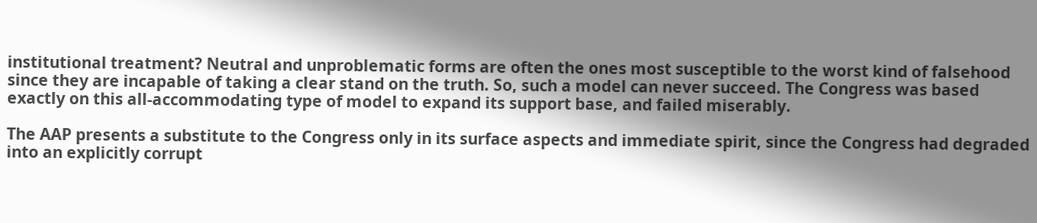institutional treatment? Neutral and unproblematic forms are often the ones most susceptible to the worst kind of falsehood since they are incapable of taking a clear stand on the truth. So, such a model can never succeed. The Congress was based exactly on this all-accommodating type of model to expand its support base, and failed miserably.

The AAP presents a substitute to the Congress only in its surface aspects and immediate spirit, since the Congress had degraded into an explicitly corrupt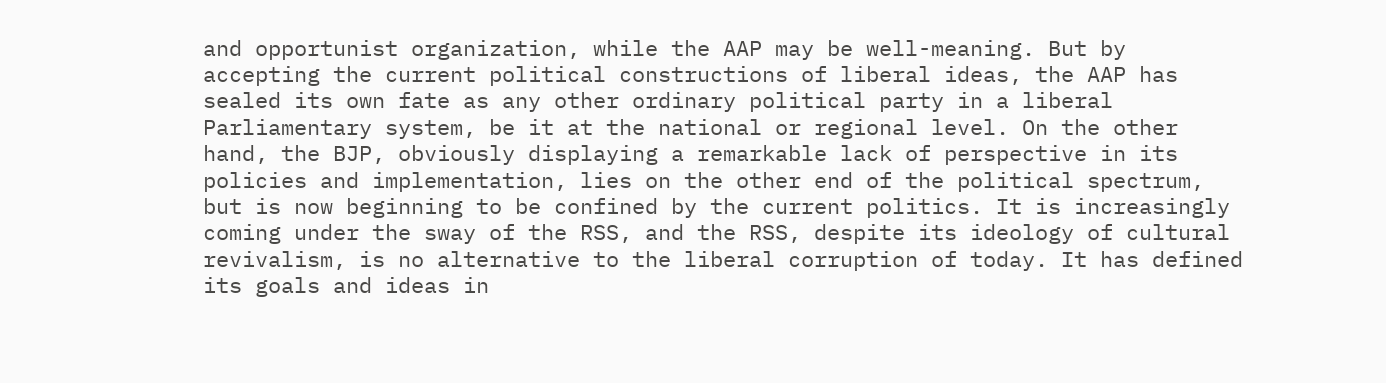and opportunist organization, while the AAP may be well-meaning. But by accepting the current political constructions of liberal ideas, the AAP has sealed its own fate as any other ordinary political party in a liberal Parliamentary system, be it at the national or regional level. On the other hand, the BJP, obviously displaying a remarkable lack of perspective in its policies and implementation, lies on the other end of the political spectrum, but is now beginning to be confined by the current politics. It is increasingly coming under the sway of the RSS, and the RSS, despite its ideology of cultural revivalism, is no alternative to the liberal corruption of today. It has defined its goals and ideas in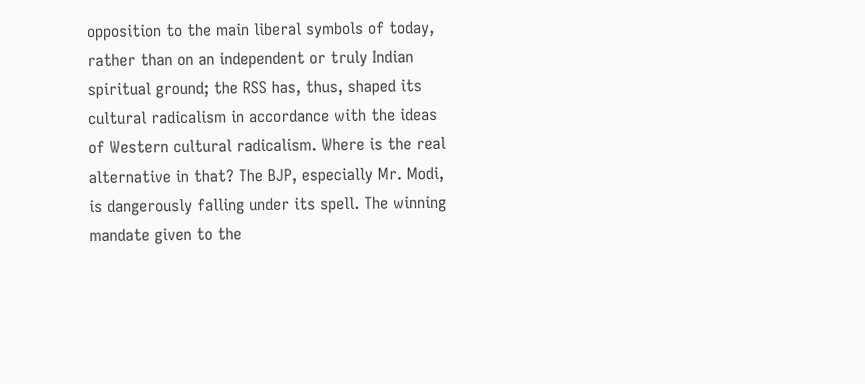opposition to the main liberal symbols of today, rather than on an independent or truly Indian spiritual ground; the RSS has, thus, shaped its cultural radicalism in accordance with the ideas of Western cultural radicalism. Where is the real alternative in that? The BJP, especially Mr. Modi, is dangerously falling under its spell. The winning mandate given to the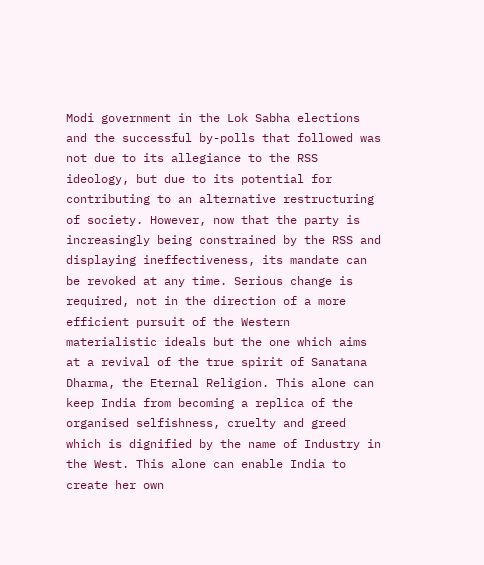Modi government in the Lok Sabha elections and the successful by-polls that followed was not due to its allegiance to the RSS ideology, but due to its potential for contributing to an alternative restructuring of society. However, now that the party is increasingly being constrained by the RSS and displaying ineffectiveness, its mandate can be revoked at any time. Serious change is required, not in the direction of a more efficient pursuit of the Western materialistic ideals but the one which aims at a revival of the true spirit of Sanatana Dharma, the Eternal Religion. This alone can keep India from becoming a replica of the organised selfishness, cruelty and greed which is dignified by the name of Industry in the West. This alone can enable India to create her own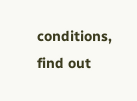conditions, find out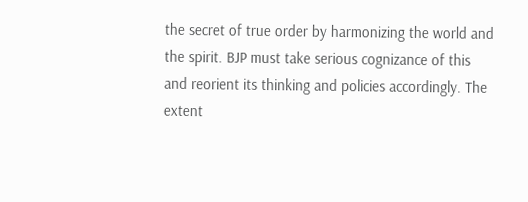the secret of true order by harmonizing the world and the spirit. BJP must take serious cognizance of this and reorient its thinking and policies accordingly. The extent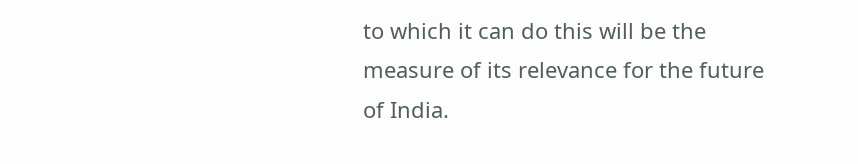to which it can do this will be the measure of its relevance for the future of India.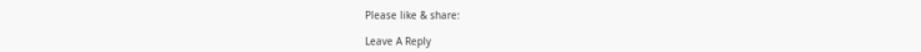Please like & share:

Leave A Reply